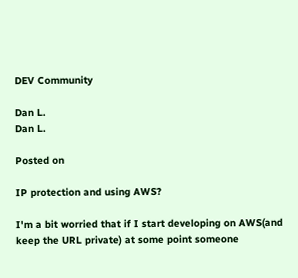DEV Community

Dan L.
Dan L.

Posted on

IP protection and using AWS?

I'm a bit worried that if I start developing on AWS(and keep the URL private) at some point someone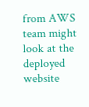from AWS team might look at the deployed website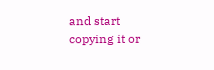and start copying it or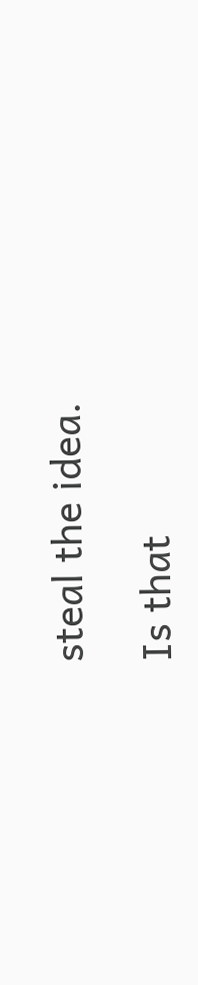steal the idea.

Is that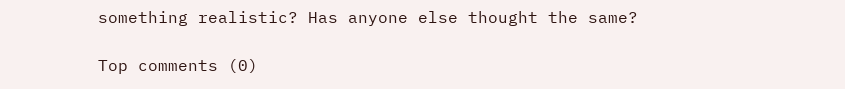something realistic? Has anyone else thought the same?

Top comments (0)